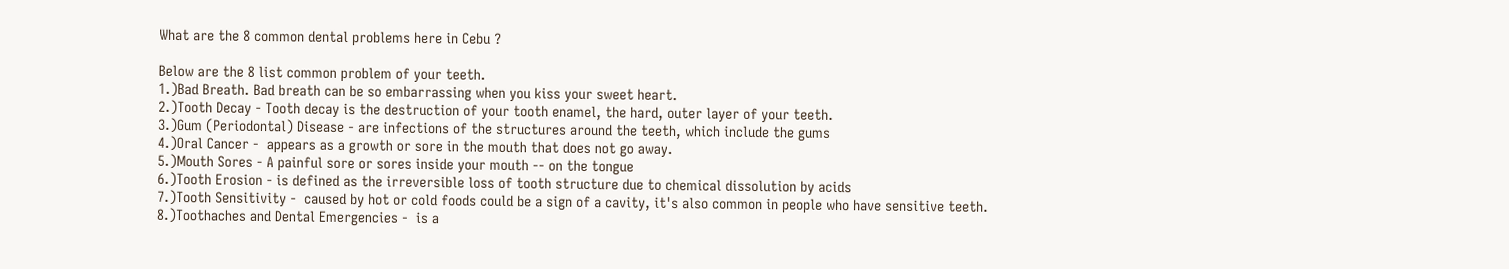What are the 8 common dental problems here in Cebu ?

Below are the 8 list common problem of your teeth.
1.)Bad Breath. Bad breath can be so embarrassing when you kiss your sweet heart.
2.)Tooth Decay - Tooth decay is the destruction of your tooth enamel, the hard, outer layer of your teeth.
3.)Gum (Periodontal) Disease - are infections of the structures around the teeth, which include the gums
4.)Oral Cancer -  appears as a growth or sore in the mouth that does not go away.
5.)Mouth Sores - A painful sore or sores inside your mouth -- on the tongue
6.)Tooth Erosion - is defined as the irreversible loss of tooth structure due to chemical dissolution by acids
7.)Tooth Sensitivity -  caused by hot or cold foods could be a sign of a cavity, it's also common in people who have sensitive teeth.
8.)Toothaches and Dental Emergencies -  is a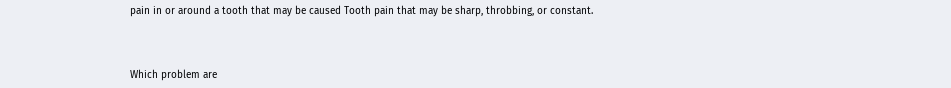pain in or around a tooth that may be caused Tooth pain that may be sharp, throbbing, or constant.



Which problem are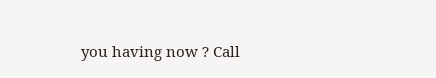you having now ? Call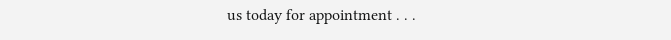us today for appointment . . .